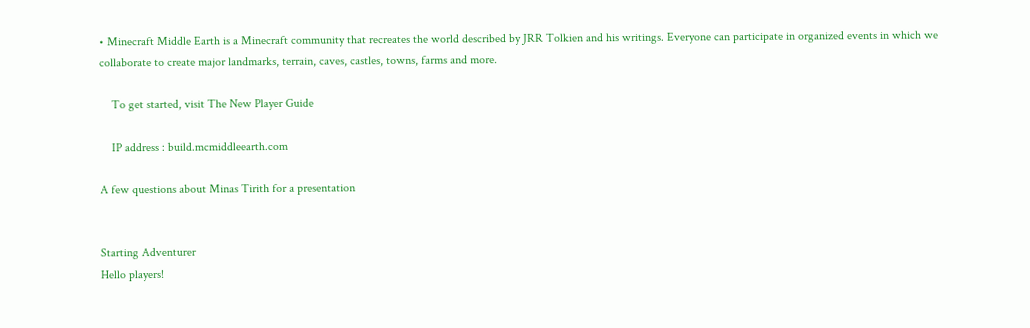• Minecraft Middle Earth is a Minecraft community that recreates the world described by JRR Tolkien and his writings. Everyone can participate in organized events in which we collaborate to create major landmarks, terrain, caves, castles, towns, farms and more.

    To get started, visit The New Player Guide

    IP address : build.mcmiddleearth.com

A few questions about Minas Tirith for a presentation


Starting Adventurer
Hello players!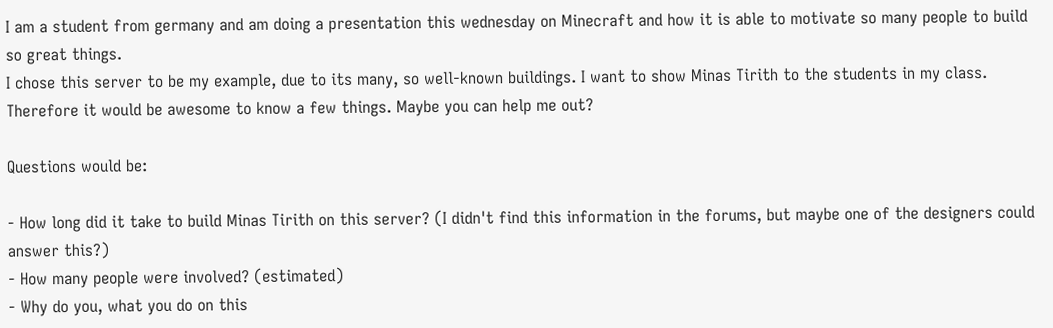I am a student from germany and am doing a presentation this wednesday on Minecraft and how it is able to motivate so many people to build so great things.
I chose this server to be my example, due to its many, so well-known buildings. I want to show Minas Tirith to the students in my class. Therefore it would be awesome to know a few things. Maybe you can help me out?

Questions would be:

- How long did it take to build Minas Tirith on this server? (I didn't find this information in the forums, but maybe one of the designers could answer this?)
- How many people were involved? (estimated)
- Why do you, what you do on this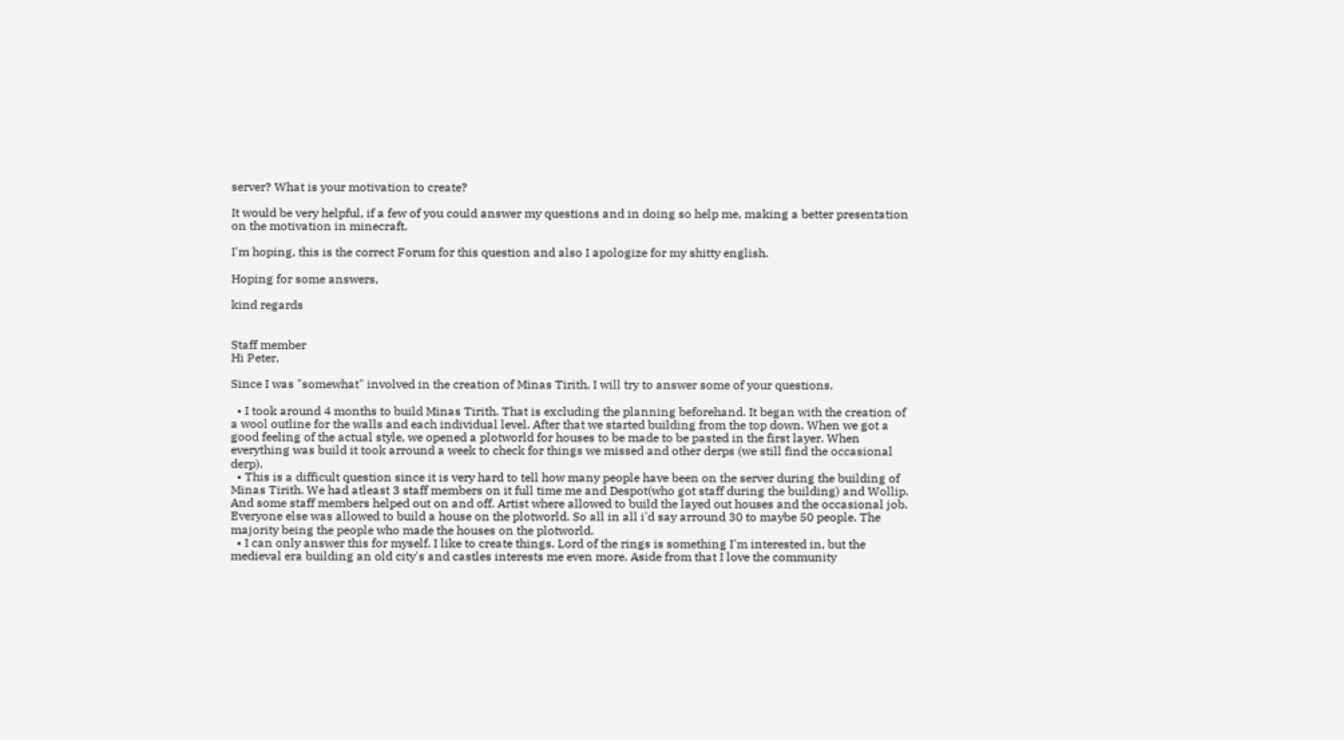server? What is your motivation to create?

It would be very helpful, if a few of you could answer my questions and in doing so help me, making a better presentation on the motivation in minecraft.

I'm hoping, this is the correct Forum for this question and also I apologize for my shitty english.

Hoping for some answers,

kind regards


Staff member
Hi Peter,

Since I was "somewhat" involved in the creation of Minas Tirith, I will try to answer some of your questions.

  • I took around 4 months to build Minas Tirith. That is excluding the planning beforehand. It began with the creation of a wool outline for the walls and each individual level. After that we started building from the top down. When we got a good feeling of the actual style, we opened a plotworld for houses to be made to be pasted in the first layer. When everything was build it took arround a week to check for things we missed and other derps (we still find the occasional derp).
  • This is a difficult question since it is very hard to tell how many people have been on the server during the building of Minas Tirith. We had atleast 3 staff members on it full time me and Despot(who got staff during the building) and Wollip. And some staff members helped out on and off. Artist where allowed to build the layed out houses and the occasional job. Everyone else was allowed to build a house on the plotworld. So all in all i'd say arround 30 to maybe 50 people. The majority being the people who made the houses on the plotworld.
  • I can only answer this for myself. I like to create things. Lord of the rings is something I'm interested in, but the medieval era building an old city's and castles interests me even more. Aside from that I love the community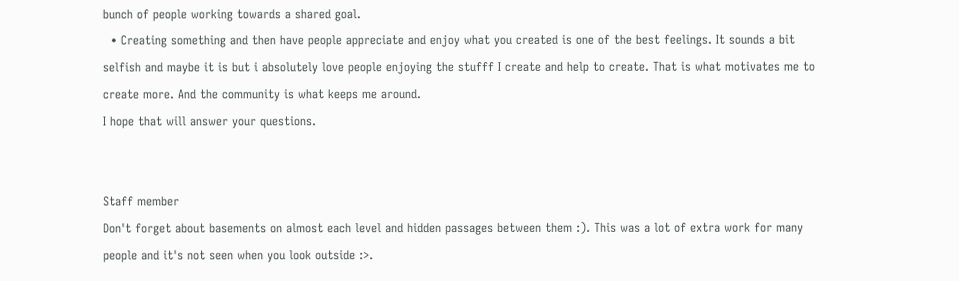bunch of people working towards a shared goal.
  • Creating something and then have people appreciate and enjoy what you created is one of the best feelings. It sounds a bit selfish and maybe it is but i absolutely love people enjoying the stufff I create and help to create. That is what motivates me to create more. And the community is what keeps me around.
I hope that will answer your questions.


Staff member
Don't forget about basements on almost each level and hidden passages between them :). This was a lot of extra work for many people and it's not seen when you look outside :>.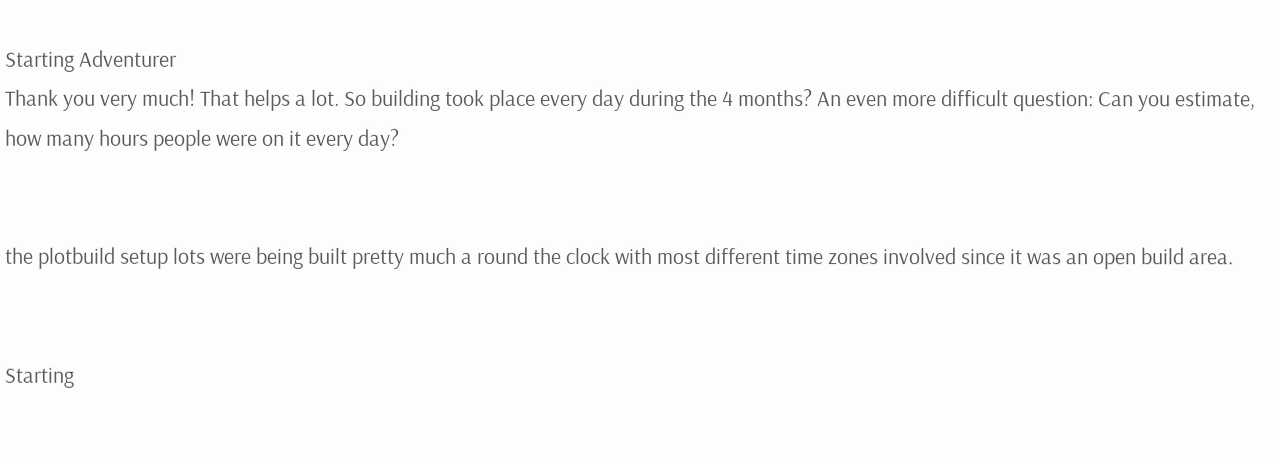Starting Adventurer
Thank you very much! That helps a lot. So building took place every day during the 4 months? An even more difficult question: Can you estimate, how many hours people were on it every day?


the plotbuild setup lots were being built pretty much a round the clock with most different time zones involved since it was an open build area.


Starting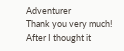Adventurer
Thank you very much! After I thought it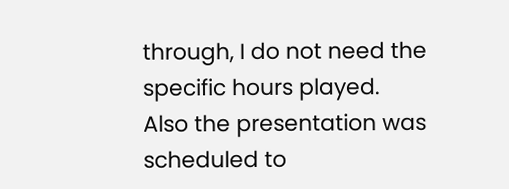through, I do not need the specific hours played. Also the presentation was scheduled to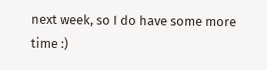next week, so I do have some more time :)